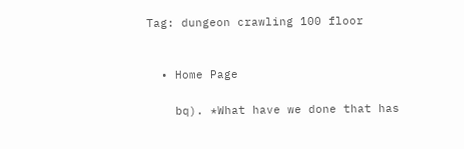Tag: dungeon crawling 100 floor


  • Home Page

    bq). *What have we done that has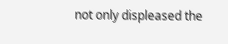not only displeased the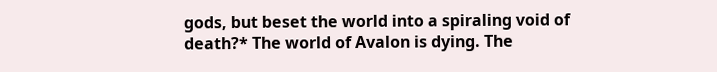gods, but beset the world into a spiraling void of death?* The world of Avalon is dying. The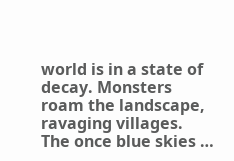world is in a state of decay. Monsters roam the landscape, ravaging villages. The once blue skies …